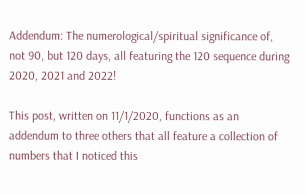Addendum: The numerological/spiritual significance of, not 90, but 120 days, all featuring the 120 sequence during 2020, 2021 and 2022!

This post, written on 11/1/2020, functions as an addendum to three others that all feature a collection of numbers that I noticed this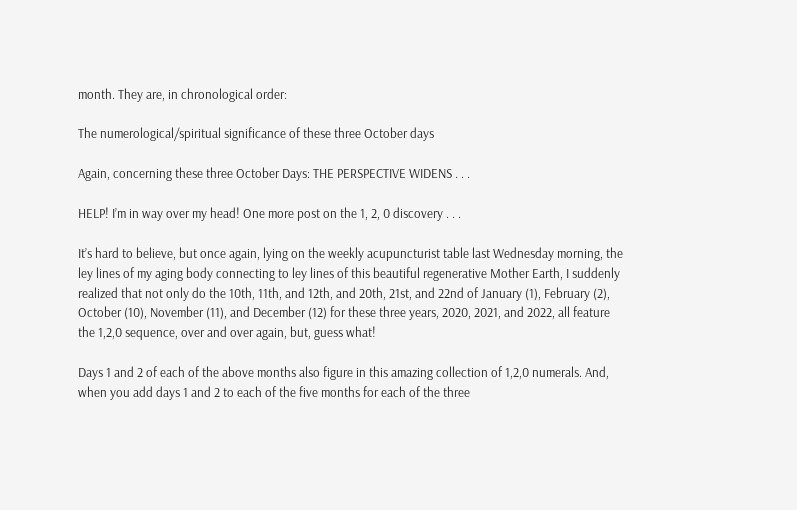month. They are, in chronological order:

The numerological/spiritual significance of these three October days

Again, concerning these three October Days: THE PERSPECTIVE WIDENS . . .

HELP! I’m in way over my head! One more post on the 1, 2, 0 discovery . . .

It’s hard to believe, but once again, lying on the weekly acupuncturist table last Wednesday morning, the ley lines of my aging body connecting to ley lines of this beautiful regenerative Mother Earth, I suddenly realized that not only do the 10th, 11th, and 12th, and 20th, 21st, and 22nd of January (1), February (2), October (10), November (11), and December (12) for these three years, 2020, 2021, and 2022, all feature the 1,2,0 sequence, over and over again, but, guess what!

Days 1 and 2 of each of the above months also figure in this amazing collection of 1,2,0 numerals. And, when you add days 1 and 2 to each of the five months for each of the three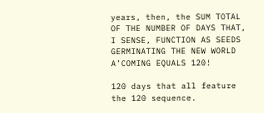years, then, the SUM TOTAL OF THE NUMBER OF DAYS THAT, I SENSE, FUNCTION AS SEEDS GERMINATING THE NEW WORLD A’COMING EQUALS 120!

120 days that all feature the 120 sequence.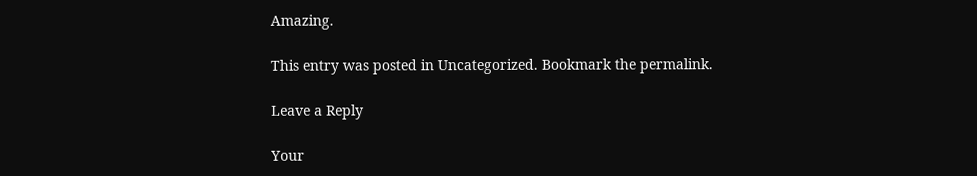Amazing.

This entry was posted in Uncategorized. Bookmark the permalink.

Leave a Reply

Your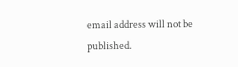email address will not be published.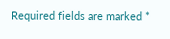Required fields are marked *